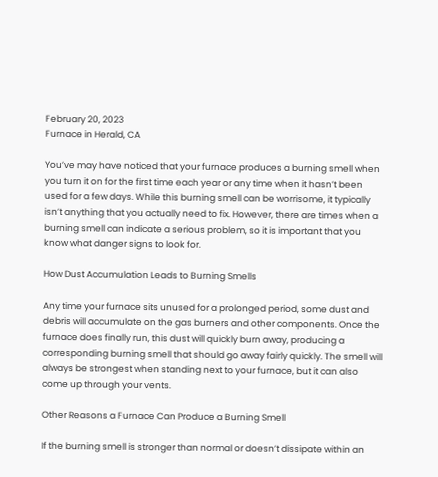February 20, 2023
Furnace in Herald, CA

You’ve may have noticed that your furnace produces a burning smell when you turn it on for the first time each year or any time when it hasn’t been used for a few days. While this burning smell can be worrisome, it typically isn’t anything that you actually need to fix. However, there are times when a burning smell can indicate a serious problem, so it is important that you know what danger signs to look for.

How Dust Accumulation Leads to Burning Smells

Any time your furnace sits unused for a prolonged period, some dust and debris will accumulate on the gas burners and other components. Once the furnace does finally run, this dust will quickly burn away, producing a corresponding burning smell that should go away fairly quickly. The smell will always be strongest when standing next to your furnace, but it can also come up through your vents.

Other Reasons a Furnace Can Produce a Burning Smell

If the burning smell is stronger than normal or doesn’t dissipate within an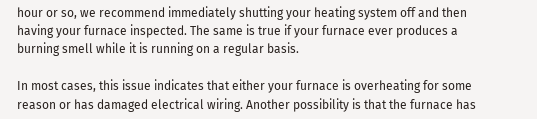hour or so, we recommend immediately shutting your heating system off and then having your furnace inspected. The same is true if your furnace ever produces a burning smell while it is running on a regular basis.

In most cases, this issue indicates that either your furnace is overheating for some reason or has damaged electrical wiring. Another possibility is that the furnace has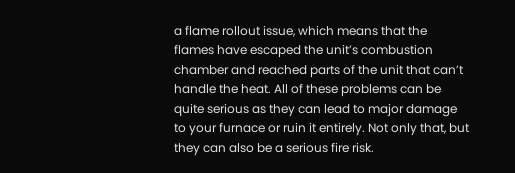a flame rollout issue, which means that the flames have escaped the unit’s combustion chamber and reached parts of the unit that can’t handle the heat. All of these problems can be quite serious as they can lead to major damage to your furnace or ruin it entirely. Not only that, but they can also be a serious fire risk.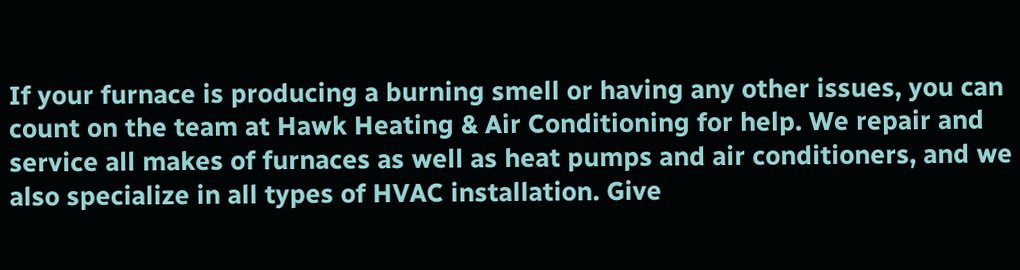If your furnace is producing a burning smell or having any other issues, you can count on the team at Hawk Heating & Air Conditioning for help. We repair and service all makes of furnaces as well as heat pumps and air conditioners, and we also specialize in all types of HVAC installation. Give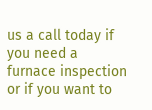us a call today if you need a furnace inspection or if you want to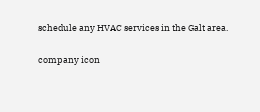schedule any HVAC services in the Galt area.

company icon